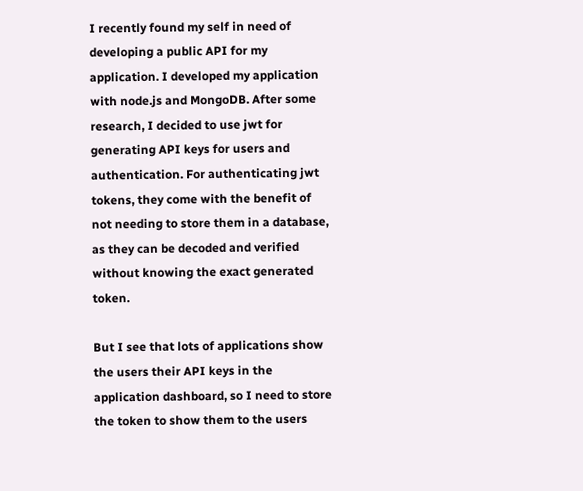I recently found my self in need of developing a public API for my application. I developed my application with node.js and MongoDB. After some research, I decided to use jwt for generating API keys for users and authentication. For authenticating jwt tokens, they come with the benefit of not needing to store them in a database, as they can be decoded and verified without knowing the exact generated token.

But I see that lots of applications show the users their API keys in the application dashboard, so I need to store the token to show them to the users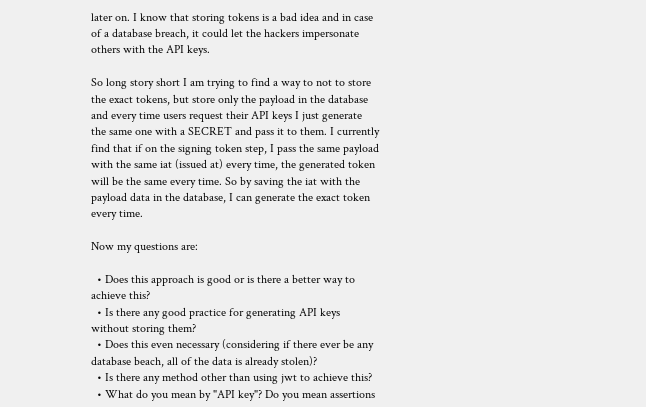later on. I know that storing tokens is a bad idea and in case of a database breach, it could let the hackers impersonate others with the API keys.

So long story short I am trying to find a way to not to store the exact tokens, but store only the payload in the database and every time users request their API keys I just generate the same one with a SECRET and pass it to them. I currently find that if on the signing token step, I pass the same payload with the same iat (issued at) every time, the generated token will be the same every time. So by saving the iat with the payload data in the database, I can generate the exact token every time.

Now my questions are:

  • Does this approach is good or is there a better way to achieve this?
  • Is there any good practice for generating API keys without storing them?
  • Does this even necessary (considering if there ever be any database beach, all of the data is already stolen)?
  • Is there any method other than using jwt to achieve this?
  • What do you mean by "API key"? Do you mean assertions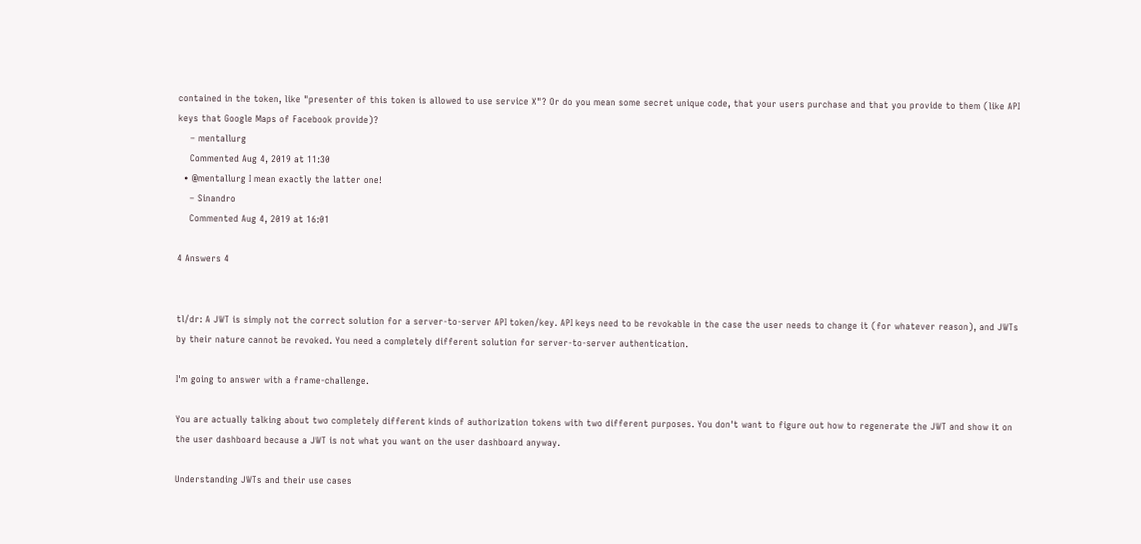contained in the token, like "presenter of this token is allowed to use service X"? Or do you mean some secret unique code, that your users purchase and that you provide to them (like API keys that Google Maps of Facebook provide)?
    – mentallurg
    Commented Aug 4, 2019 at 11:30
  • @mentallurg I mean exactly the latter one!
    – Sinandro
    Commented Aug 4, 2019 at 16:01

4 Answers 4


tl/dr: A JWT is simply not the correct solution for a server-to-server API token/key. API keys need to be revokable in the case the user needs to change it (for whatever reason), and JWTs by their nature cannot be revoked. You need a completely different solution for server-to-server authentication.

I'm going to answer with a frame-challenge.

You are actually talking about two completely different kinds of authorization tokens with two different purposes. You don't want to figure out how to regenerate the JWT and show it on the user dashboard because a JWT is not what you want on the user dashboard anyway.

Understanding JWTs and their use cases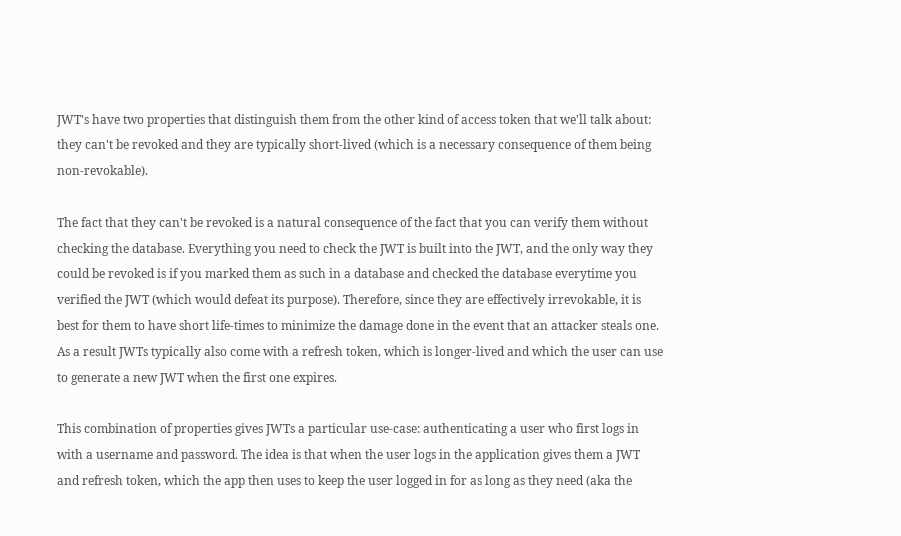JWT's have two properties that distinguish them from the other kind of access token that we'll talk about: they can't be revoked and they are typically short-lived (which is a necessary consequence of them being non-revokable).

The fact that they can't be revoked is a natural consequence of the fact that you can verify them without checking the database. Everything you need to check the JWT is built into the JWT, and the only way they could be revoked is if you marked them as such in a database and checked the database everytime you verified the JWT (which would defeat its purpose). Therefore, since they are effectively irrevokable, it is best for them to have short life-times to minimize the damage done in the event that an attacker steals one. As a result JWTs typically also come with a refresh token, which is longer-lived and which the user can use to generate a new JWT when the first one expires.

This combination of properties gives JWTs a particular use-case: authenticating a user who first logs in with a username and password. The idea is that when the user logs in the application gives them a JWT and refresh token, which the app then uses to keep the user logged in for as long as they need (aka the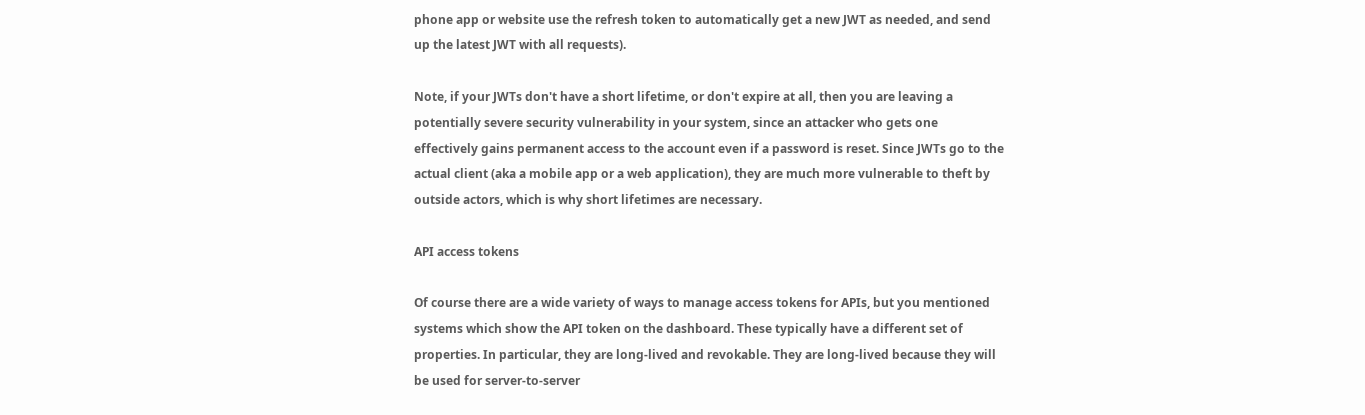phone app or website use the refresh token to automatically get a new JWT as needed, and send up the latest JWT with all requests).

Note, if your JWTs don't have a short lifetime, or don't expire at all, then you are leaving a potentially severe security vulnerability in your system, since an attacker who gets one effectively gains permanent access to the account even if a password is reset. Since JWTs go to the actual client (aka a mobile app or a web application), they are much more vulnerable to theft by outside actors, which is why short lifetimes are necessary.

API access tokens

Of course there are a wide variety of ways to manage access tokens for APIs, but you mentioned systems which show the API token on the dashboard. These typically have a different set of properties. In particular, they are long-lived and revokable. They are long-lived because they will be used for server-to-server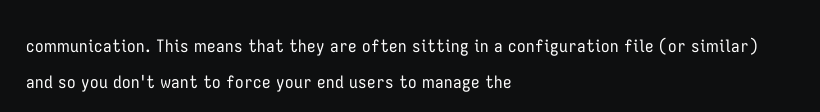communication. This means that they are often sitting in a configuration file (or similar) and so you don't want to force your end users to manage the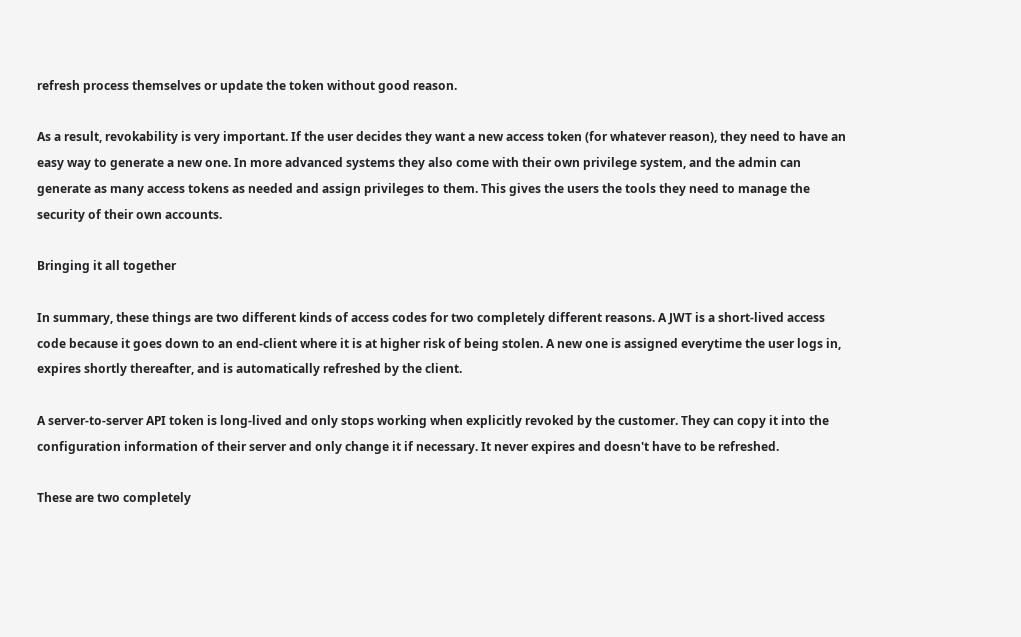refresh process themselves or update the token without good reason.

As a result, revokability is very important. If the user decides they want a new access token (for whatever reason), they need to have an easy way to generate a new one. In more advanced systems they also come with their own privilege system, and the admin can generate as many access tokens as needed and assign privileges to them. This gives the users the tools they need to manage the security of their own accounts.

Bringing it all together

In summary, these things are two different kinds of access codes for two completely different reasons. A JWT is a short-lived access code because it goes down to an end-client where it is at higher risk of being stolen. A new one is assigned everytime the user logs in, expires shortly thereafter, and is automatically refreshed by the client.

A server-to-server API token is long-lived and only stops working when explicitly revoked by the customer. They can copy it into the configuration information of their server and only change it if necessary. It never expires and doesn't have to be refreshed.

These are two completely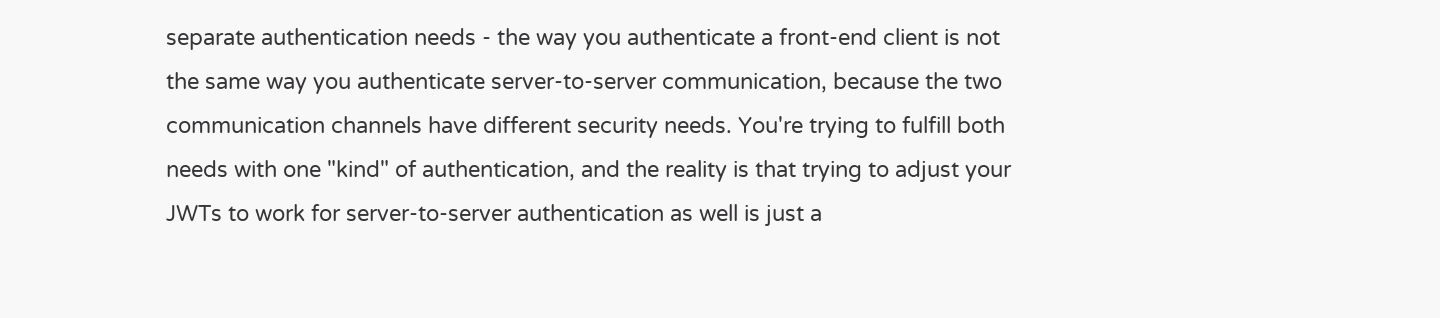separate authentication needs - the way you authenticate a front-end client is not the same way you authenticate server-to-server communication, because the two communication channels have different security needs. You're trying to fulfill both needs with one "kind" of authentication, and the reality is that trying to adjust your JWTs to work for server-to-server authentication as well is just a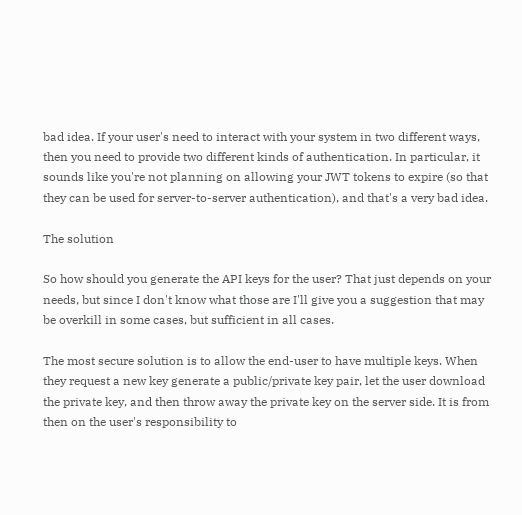bad idea. If your user's need to interact with your system in two different ways, then you need to provide two different kinds of authentication. In particular, it sounds like you're not planning on allowing your JWT tokens to expire (so that they can be used for server-to-server authentication), and that's a very bad idea.

The solution

So how should you generate the API keys for the user? That just depends on your needs, but since I don't know what those are I'll give you a suggestion that may be overkill in some cases, but sufficient in all cases.

The most secure solution is to allow the end-user to have multiple keys. When they request a new key generate a public/private key pair, let the user download the private key, and then throw away the private key on the server side. It is from then on the user's responsibility to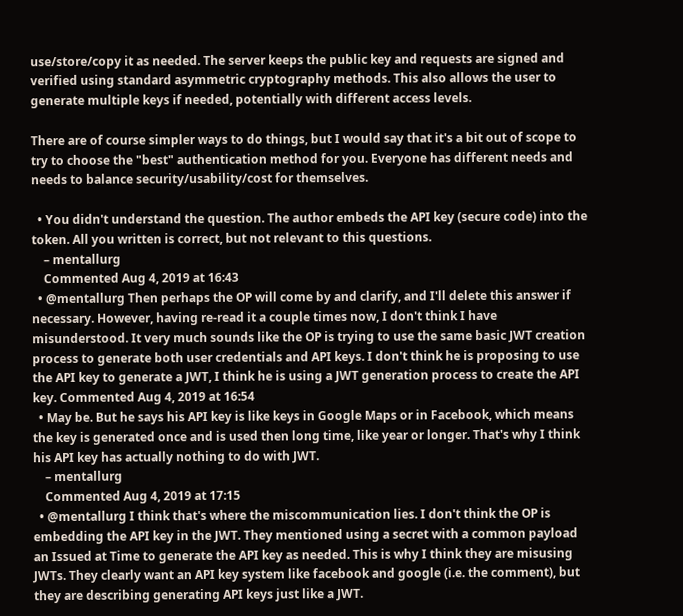use/store/copy it as needed. The server keeps the public key and requests are signed and verified using standard asymmetric cryptography methods. This also allows the user to generate multiple keys if needed, potentially with different access levels.

There are of course simpler ways to do things, but I would say that it's a bit out of scope to try to choose the "best" authentication method for you. Everyone has different needs and needs to balance security/usability/cost for themselves.

  • You didn't understand the question. The author embeds the API key (secure code) into the token. All you written is correct, but not relevant to this questions.
    – mentallurg
    Commented Aug 4, 2019 at 16:43
  • @mentallurg Then perhaps the OP will come by and clarify, and I'll delete this answer if necessary. However, having re-read it a couple times now, I don't think I have misunderstood. It very much sounds like the OP is trying to use the same basic JWT creation process to generate both user credentials and API keys. I don't think he is proposing to use the API key to generate a JWT, I think he is using a JWT generation process to create the API key. Commented Aug 4, 2019 at 16:54
  • May be. But he says his API key is like keys in Google Maps or in Facebook, which means the key is generated once and is used then long time, like year or longer. That's why I think his API key has actually nothing to do with JWT.
    – mentallurg
    Commented Aug 4, 2019 at 17:15
  • @mentallurg I think that's where the miscommunication lies. I don't think the OP is embedding the API key in the JWT. They mentioned using a secret with a common payload an Issued at Time to generate the API key as needed. This is why I think they are misusing JWTs. They clearly want an API key system like facebook and google (i.e. the comment), but they are describing generating API keys just like a JWT.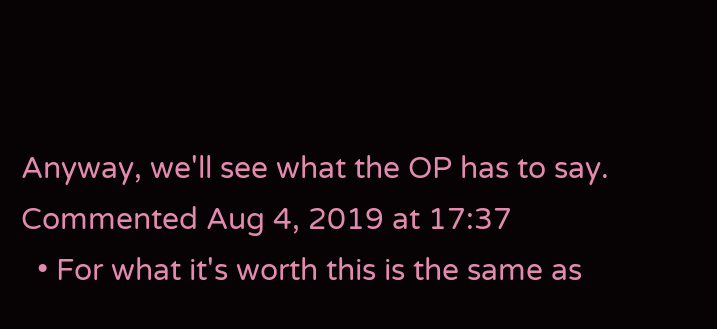Anyway, we'll see what the OP has to say. Commented Aug 4, 2019 at 17:37
  • For what it's worth this is the same as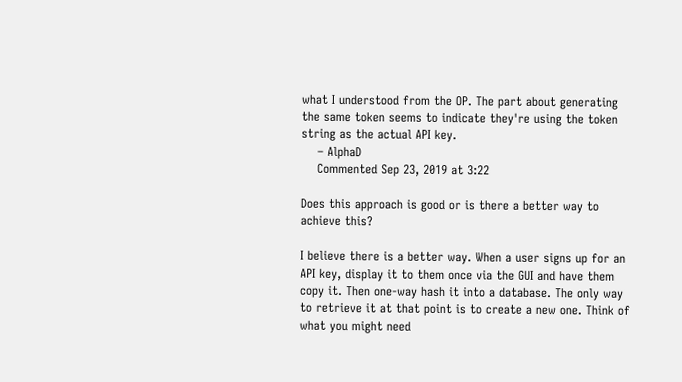what I understood from the OP. The part about generating the same token seems to indicate they're using the token string as the actual API key.
    – AlphaD
    Commented Sep 23, 2019 at 3:22

Does this approach is good or is there a better way to achieve this?

I believe there is a better way. When a user signs up for an API key, display it to them once via the GUI and have them copy it. Then one-way hash it into a database. The only way to retrieve it at that point is to create a new one. Think of what you might need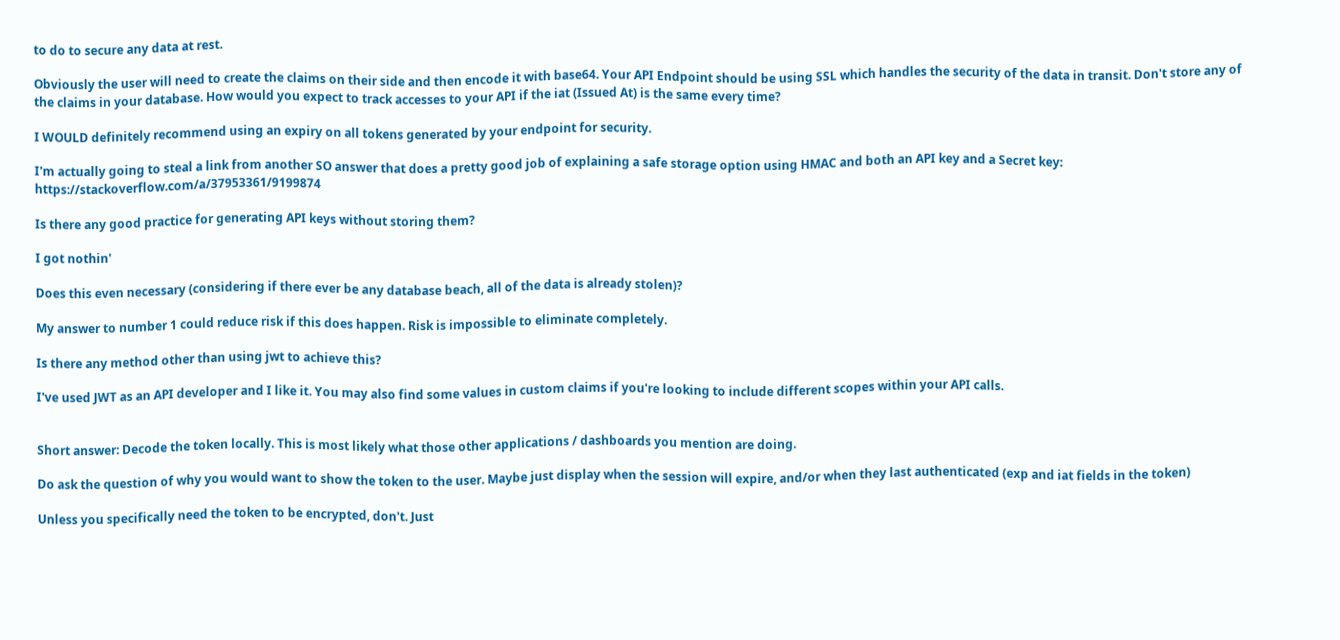to do to secure any data at rest.

Obviously the user will need to create the claims on their side and then encode it with base64. Your API Endpoint should be using SSL which handles the security of the data in transit. Don't store any of the claims in your database. How would you expect to track accesses to your API if the iat (Issued At) is the same every time?

I WOULD definitely recommend using an expiry on all tokens generated by your endpoint for security.

I'm actually going to steal a link from another SO answer that does a pretty good job of explaining a safe storage option using HMAC and both an API key and a Secret key: https://stackoverflow.com/a/37953361/9199874

Is there any good practice for generating API keys without storing them?

I got nothin'

Does this even necessary (considering if there ever be any database beach, all of the data is already stolen)?

My answer to number 1 could reduce risk if this does happen. Risk is impossible to eliminate completely.

Is there any method other than using jwt to achieve this?

I've used JWT as an API developer and I like it. You may also find some values in custom claims if you're looking to include different scopes within your API calls.


Short answer: Decode the token locally. This is most likely what those other applications / dashboards you mention are doing.

Do ask the question of why you would want to show the token to the user. Maybe just display when the session will expire, and/or when they last authenticated (exp and iat fields in the token)

Unless you specifically need the token to be encrypted, don't. Just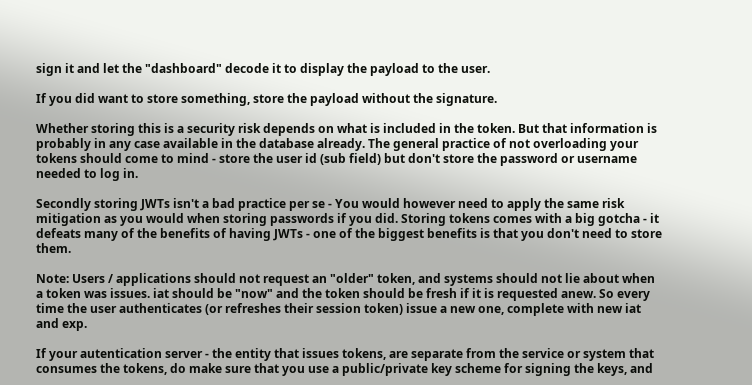sign it and let the "dashboard" decode it to display the payload to the user.

If you did want to store something, store the payload without the signature.

Whether storing this is a security risk depends on what is included in the token. But that information is probably in any case available in the database already. The general practice of not overloading your tokens should come to mind - store the user id (sub field) but don't store the password or username needed to log in.

Secondly storing JWTs isn't a bad practice per se - You would however need to apply the same risk mitigation as you would when storing passwords if you did. Storing tokens comes with a big gotcha - it defeats many of the benefits of having JWTs - one of the biggest benefits is that you don't need to store them.

Note: Users / applications should not request an "older" token, and systems should not lie about when a token was issues. iat should be "now" and the token should be fresh if it is requested anew. So every time the user authenticates (or refreshes their session token) issue a new one, complete with new iat and exp.

If your autentication server - the entity that issues tokens, are separate from the service or system that consumes the tokens, do make sure that you use a public/private key scheme for signing the keys, and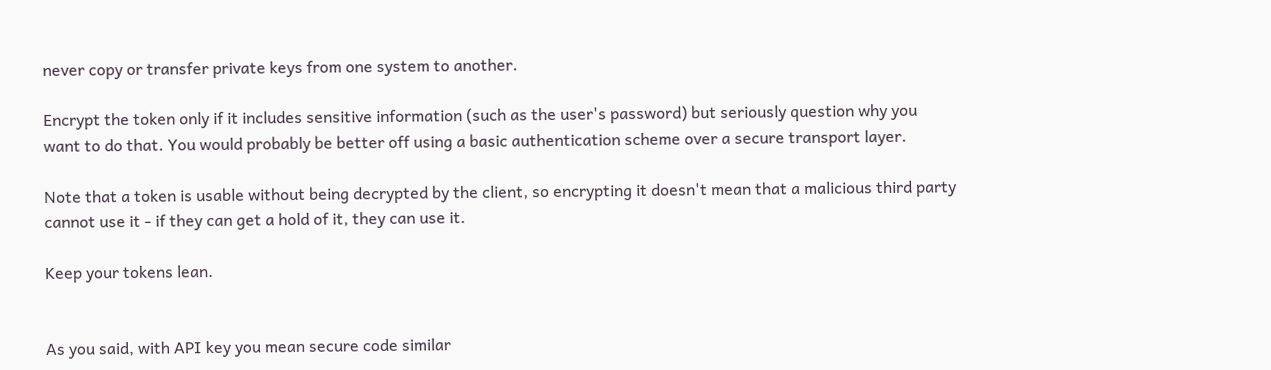never copy or transfer private keys from one system to another.

Encrypt the token only if it includes sensitive information (such as the user's password) but seriously question why you want to do that. You would probably be better off using a basic authentication scheme over a secure transport layer.

Note that a token is usable without being decrypted by the client, so encrypting it doesn't mean that a malicious third party cannot use it - if they can get a hold of it, they can use it.

Keep your tokens lean.


As you said, with API key you mean secure code similar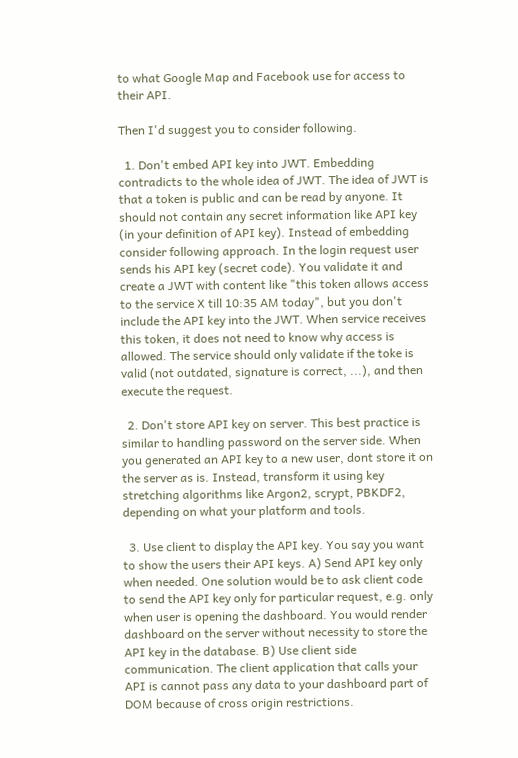to what Google Map and Facebook use for access to their API.

Then I'd suggest you to consider following.

  1. Don't embed API key into JWT. Embedding contradicts to the whole idea of JWT. The idea of JWT is that a token is public and can be read by anyone. It should not contain any secret information like API key (in your definition of API key). Instead of embedding consider following approach. In the login request user sends his API key (secret code). You validate it and create a JWT with content like "this token allows access to the service X till 10:35 AM today", but you don't include the API key into the JWT. When service receives this token, it does not need to know why access is allowed. The service should only validate if the toke is valid (not outdated, signature is correct, ...), and then execute the request.

  2. Don't store API key on server. This best practice is similar to handling password on the server side. When you generated an API key to a new user, dont store it on the server as is. Instead, transform it using key stretching algorithms like Argon2, scrypt, PBKDF2, depending on what your platform and tools.

  3. Use client to display the API key. You say you want to show the users their API keys. A) Send API key only when needed. One solution would be to ask client code to send the API key only for particular request, e.g. only when user is opening the dashboard. You would render dashboard on the server without necessity to store the API key in the database. B) Use client side communication. The client application that calls your API is cannot pass any data to your dashboard part of DOM because of cross origin restrictions.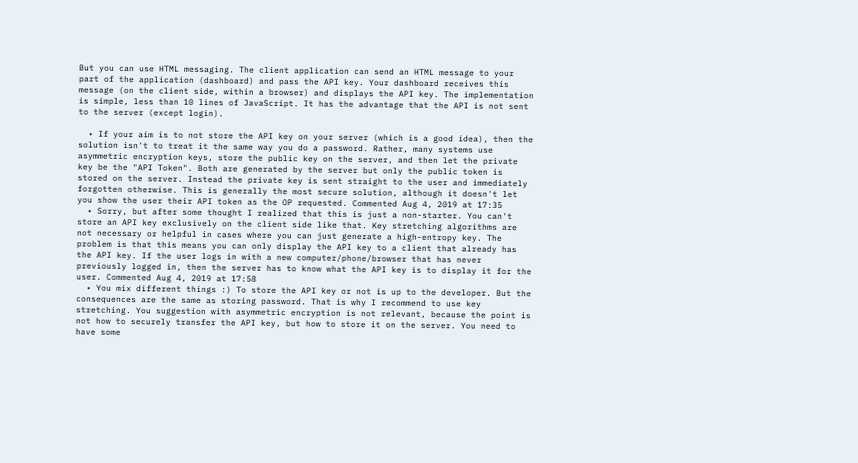But you can use HTML messaging. The client application can send an HTML message to your part of the application (dashboard) and pass the API key. Your dashboard receives this message (on the client side, within a browser) and displays the API key. The implementation is simple, less than 10 lines of JavaScript. It has the advantage that the API is not sent to the server (except login).

  • If your aim is to not store the API key on your server (which is a good idea), then the solution isn't to treat it the same way you do a password. Rather, many systems use asymmetric encryption keys, store the public key on the server, and then let the private key be the "API Token". Both are generated by the server but only the public token is stored on the server. Instead the private key is sent straight to the user and immediately forgotten otherwise. This is generally the most secure solution, although it doesn't let you show the user their API token as the OP requested. Commented Aug 4, 2019 at 17:35
  • Sorry, but after some thought I realized that this is just a non-starter. You can't store an API key exclusively on the client side like that. Key stretching algorithms are not necessary or helpful in cases where you can just generate a high-entropy key. The problem is that this means you can only display the API key to a client that already has the API key. If the user logs in with a new computer/phone/browser that has never previously logged in, then the server has to know what the API key is to display it for the user. Commented Aug 4, 2019 at 17:58
  • You mix different things :) To store the API key or not is up to the developer. But the consequences are the same as storing password. That is why I recommend to use key stretching. You suggestion with asymmetric encryption is not relevant, because the point is not how to securely transfer the API key, but how to store it on the server. You need to have some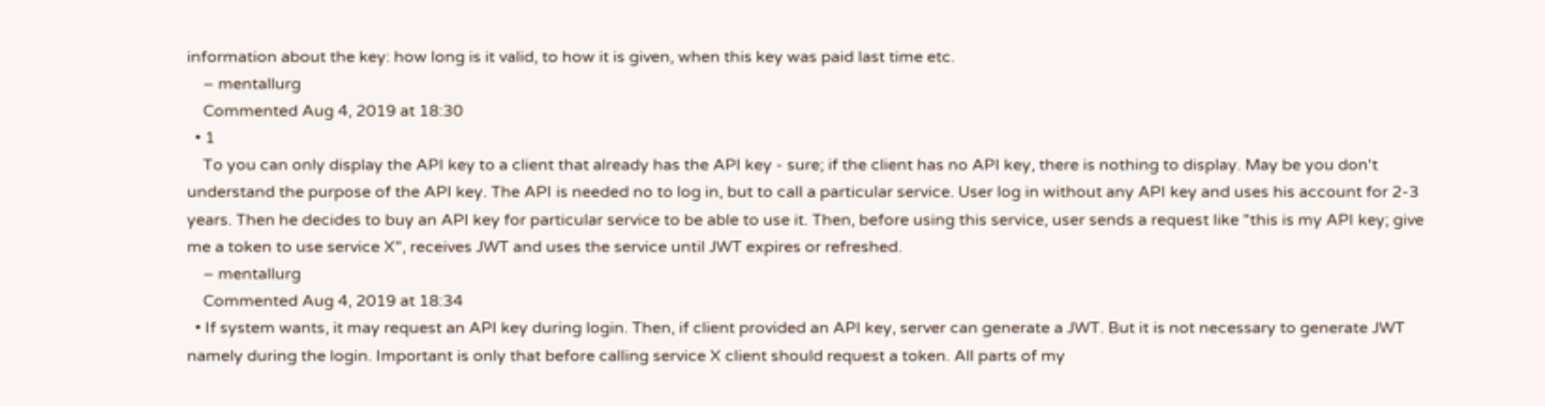information about the key: how long is it valid, to how it is given, when this key was paid last time etc.
    – mentallurg
    Commented Aug 4, 2019 at 18:30
  • 1
    To you can only display the API key to a client that already has the API key - sure; if the client has no API key, there is nothing to display. May be you don't understand the purpose of the API key. The API is needed no to log in, but to call a particular service. User log in without any API key and uses his account for 2-3 years. Then he decides to buy an API key for particular service to be able to use it. Then, before using this service, user sends a request like "this is my API key; give me a token to use service X", receives JWT and uses the service until JWT expires or refreshed.
    – mentallurg
    Commented Aug 4, 2019 at 18:34
  • If system wants, it may request an API key during login. Then, if client provided an API key, server can generate a JWT. But it is not necessary to generate JWT namely during the login. Important is only that before calling service X client should request a token. All parts of my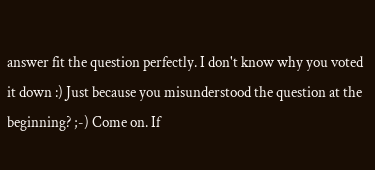answer fit the question perfectly. I don't know why you voted it down :) Just because you misunderstood the question at the beginning? ;-) Come on. If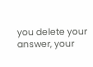you delete your answer, your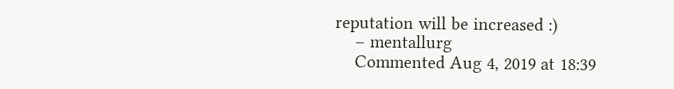reputation will be increased :)
    – mentallurg
    Commented Aug 4, 2019 at 18:39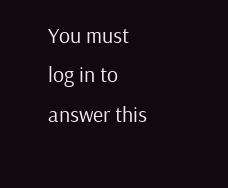You must log in to answer this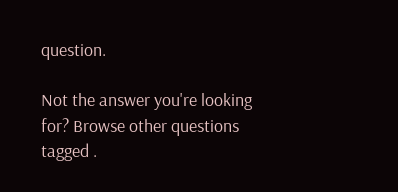question.

Not the answer you're looking for? Browse other questions tagged .